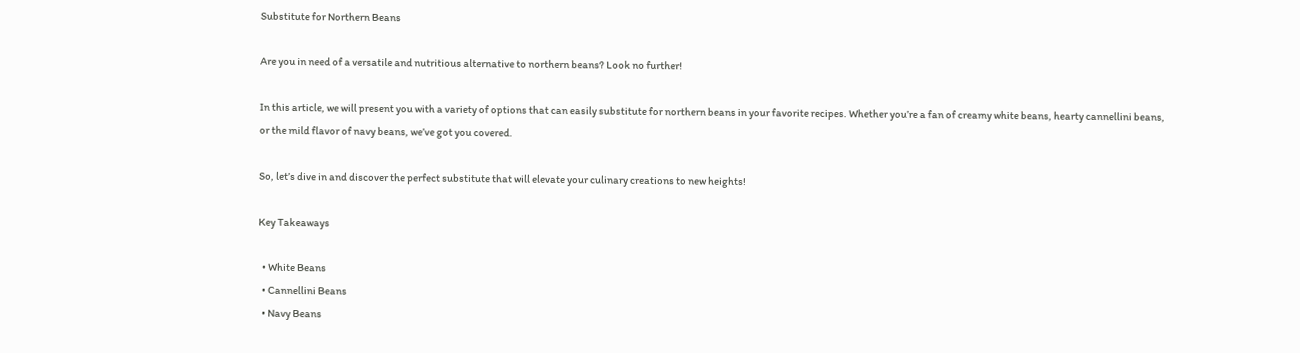Substitute for Northern Beans

Are you in need of a versatile and nutritious alternative to northern beans? Look no further!

In this article, we will present you with a variety of options that can easily substitute for northern beans in your favorite recipes. Whether you’re a fan of creamy white beans, hearty cannellini beans, or the mild flavor of navy beans, we’ve got you covered.

So, let’s dive in and discover the perfect substitute that will elevate your culinary creations to new heights!

Key Takeaways

  • White Beans
  • Cannellini Beans
  • Navy Beans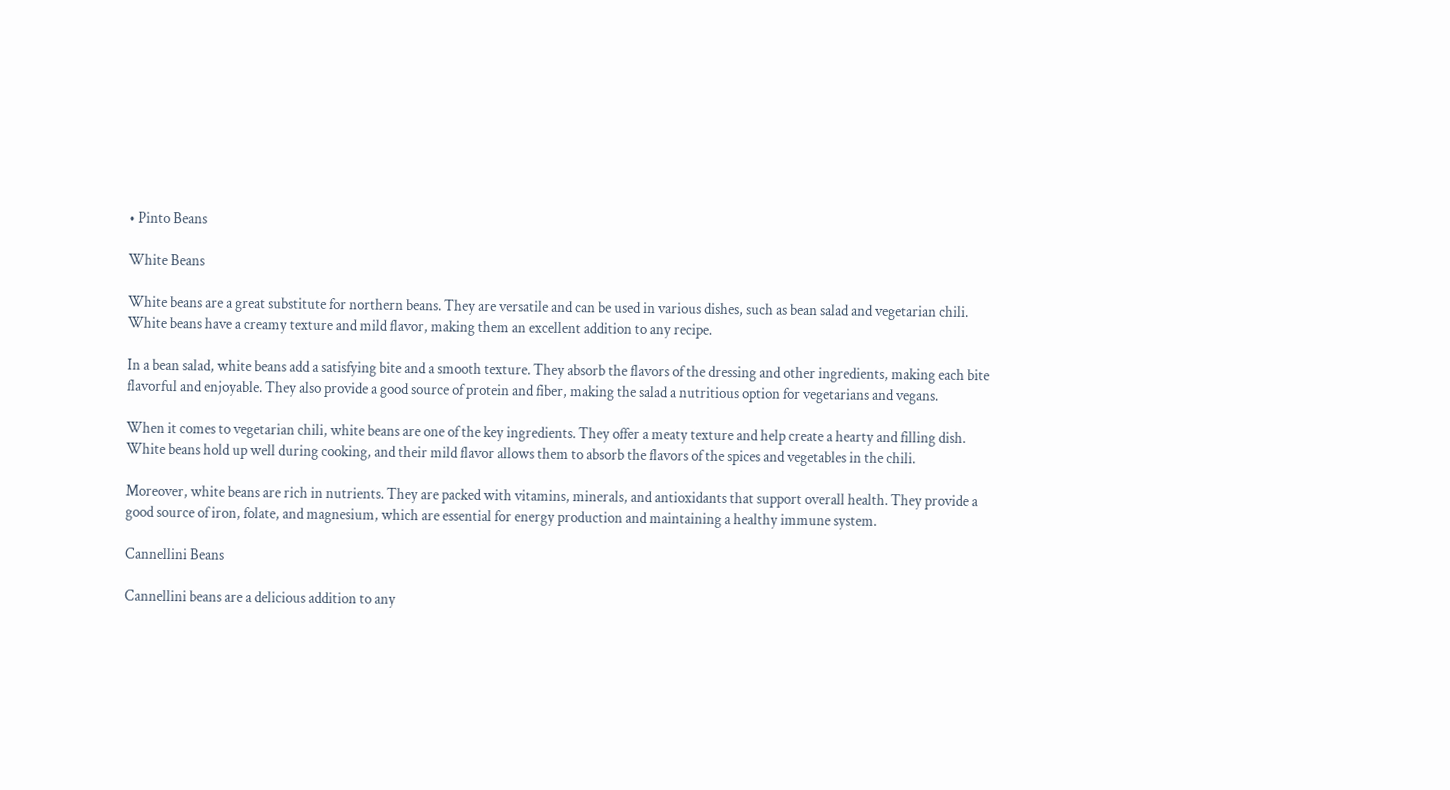• Pinto Beans

White Beans

White beans are a great substitute for northern beans. They are versatile and can be used in various dishes, such as bean salad and vegetarian chili. White beans have a creamy texture and mild flavor, making them an excellent addition to any recipe.

In a bean salad, white beans add a satisfying bite and a smooth texture. They absorb the flavors of the dressing and other ingredients, making each bite flavorful and enjoyable. They also provide a good source of protein and fiber, making the salad a nutritious option for vegetarians and vegans.

When it comes to vegetarian chili, white beans are one of the key ingredients. They offer a meaty texture and help create a hearty and filling dish. White beans hold up well during cooking, and their mild flavor allows them to absorb the flavors of the spices and vegetables in the chili.

Moreover, white beans are rich in nutrients. They are packed with vitamins, minerals, and antioxidants that support overall health. They provide a good source of iron, folate, and magnesium, which are essential for energy production and maintaining a healthy immune system.

Cannellini Beans

Cannellini beans are a delicious addition to any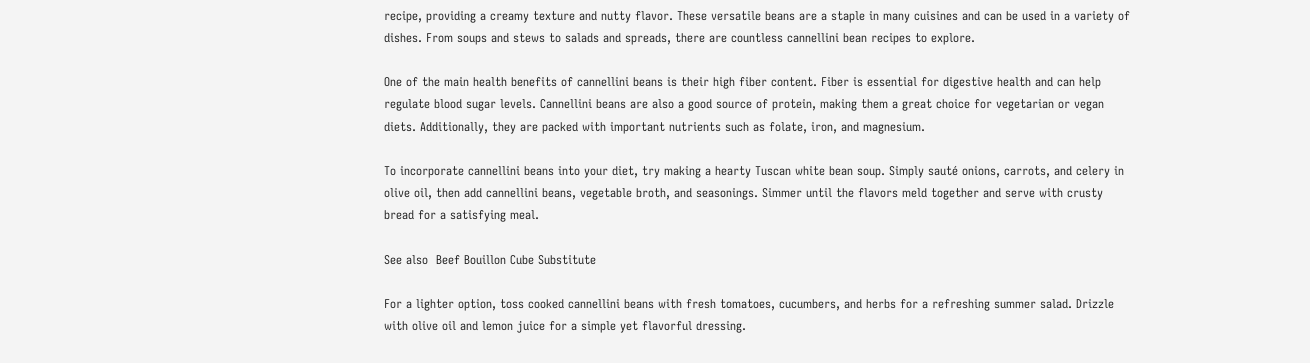recipe, providing a creamy texture and nutty flavor. These versatile beans are a staple in many cuisines and can be used in a variety of dishes. From soups and stews to salads and spreads, there are countless cannellini bean recipes to explore.

One of the main health benefits of cannellini beans is their high fiber content. Fiber is essential for digestive health and can help regulate blood sugar levels. Cannellini beans are also a good source of protein, making them a great choice for vegetarian or vegan diets. Additionally, they are packed with important nutrients such as folate, iron, and magnesium.

To incorporate cannellini beans into your diet, try making a hearty Tuscan white bean soup. Simply sauté onions, carrots, and celery in olive oil, then add cannellini beans, vegetable broth, and seasonings. Simmer until the flavors meld together and serve with crusty bread for a satisfying meal.

See also  Beef Bouillon Cube Substitute

For a lighter option, toss cooked cannellini beans with fresh tomatoes, cucumbers, and herbs for a refreshing summer salad. Drizzle with olive oil and lemon juice for a simple yet flavorful dressing.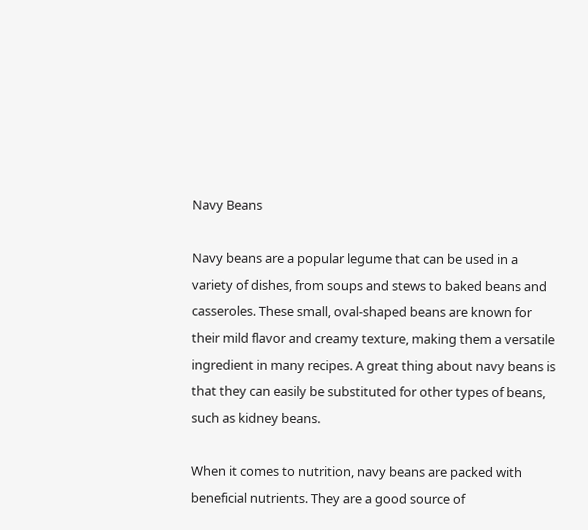Navy Beans

Navy beans are a popular legume that can be used in a variety of dishes, from soups and stews to baked beans and casseroles. These small, oval-shaped beans are known for their mild flavor and creamy texture, making them a versatile ingredient in many recipes. A great thing about navy beans is that they can easily be substituted for other types of beans, such as kidney beans.

When it comes to nutrition, navy beans are packed with beneficial nutrients. They are a good source of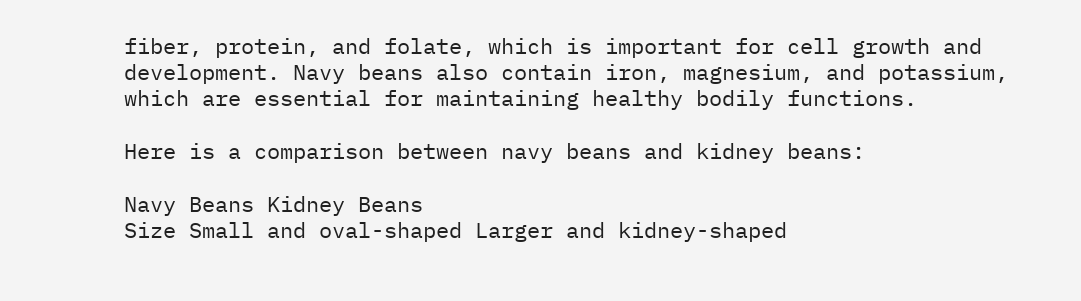fiber, protein, and folate, which is important for cell growth and development. Navy beans also contain iron, magnesium, and potassium, which are essential for maintaining healthy bodily functions.

Here is a comparison between navy beans and kidney beans:

Navy Beans Kidney Beans
Size Small and oval-shaped Larger and kidney-shaped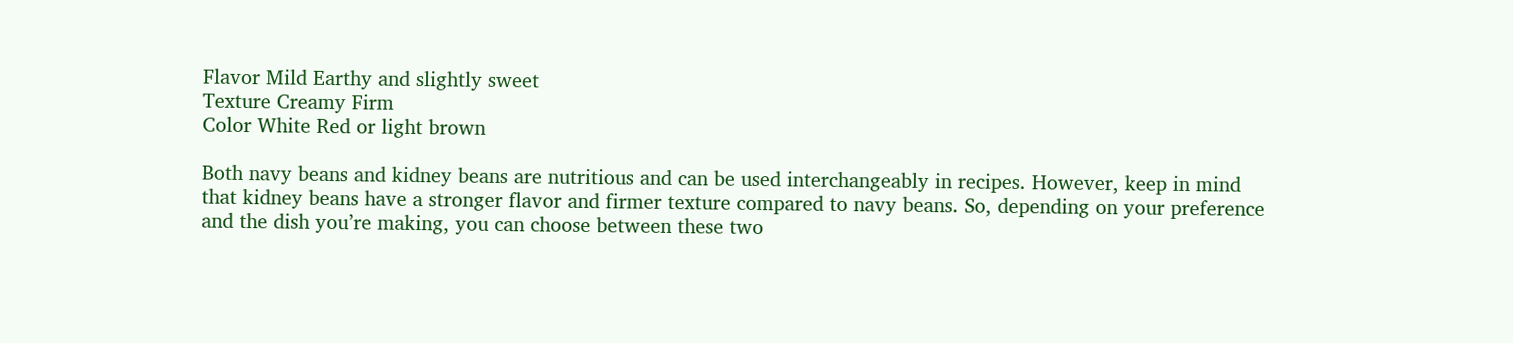Flavor Mild Earthy and slightly sweet
Texture Creamy Firm
Color White Red or light brown

Both navy beans and kidney beans are nutritious and can be used interchangeably in recipes. However, keep in mind that kidney beans have a stronger flavor and firmer texture compared to navy beans. So, depending on your preference and the dish you’re making, you can choose between these two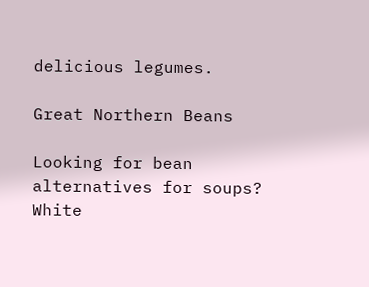delicious legumes.

Great Northern Beans

Looking for bean alternatives for soups? White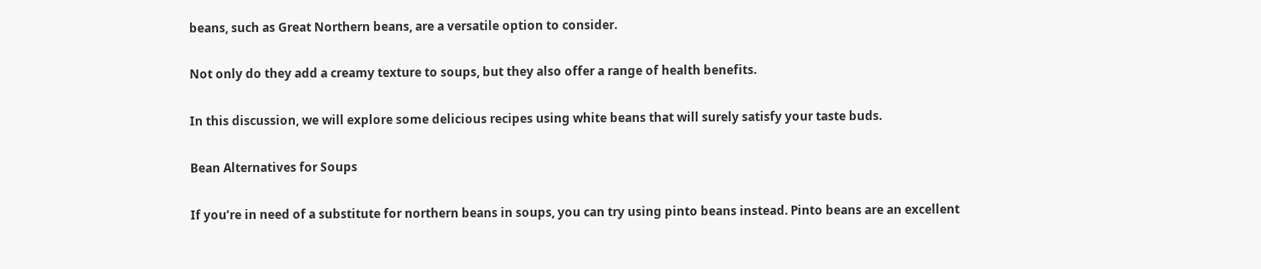beans, such as Great Northern beans, are a versatile option to consider.

Not only do they add a creamy texture to soups, but they also offer a range of health benefits.

In this discussion, we will explore some delicious recipes using white beans that will surely satisfy your taste buds.

Bean Alternatives for Soups

If you’re in need of a substitute for northern beans in soups, you can try using pinto beans instead. Pinto beans are an excellent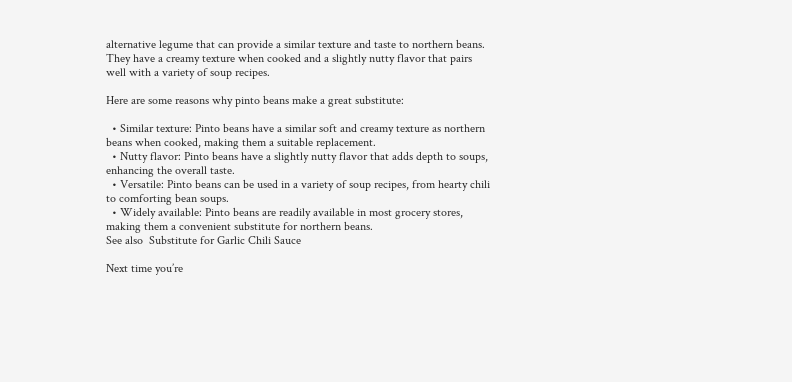alternative legume that can provide a similar texture and taste to northern beans. They have a creamy texture when cooked and a slightly nutty flavor that pairs well with a variety of soup recipes.

Here are some reasons why pinto beans make a great substitute:

  • Similar texture: Pinto beans have a similar soft and creamy texture as northern beans when cooked, making them a suitable replacement.
  • Nutty flavor: Pinto beans have a slightly nutty flavor that adds depth to soups, enhancing the overall taste.
  • Versatile: Pinto beans can be used in a variety of soup recipes, from hearty chili to comforting bean soups.
  • Widely available: Pinto beans are readily available in most grocery stores, making them a convenient substitute for northern beans.
See also  Substitute for Garlic Chili Sauce

Next time you’re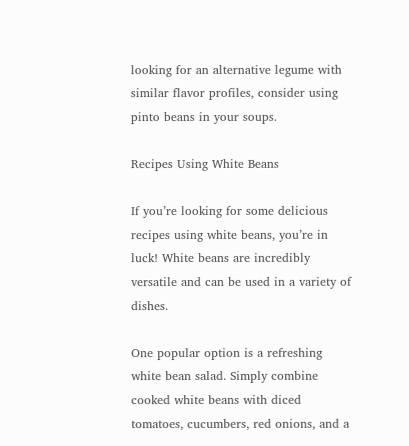looking for an alternative legume with similar flavor profiles, consider using pinto beans in your soups.

Recipes Using White Beans

If you’re looking for some delicious recipes using white beans, you’re in luck! White beans are incredibly versatile and can be used in a variety of dishes.

One popular option is a refreshing white bean salad. Simply combine cooked white beans with diced tomatoes, cucumbers, red onions, and a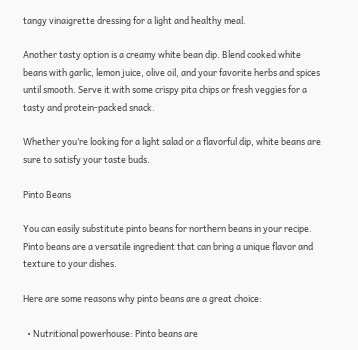tangy vinaigrette dressing for a light and healthy meal.

Another tasty option is a creamy white bean dip. Blend cooked white beans with garlic, lemon juice, olive oil, and your favorite herbs and spices until smooth. Serve it with some crispy pita chips or fresh veggies for a tasty and protein-packed snack.

Whether you’re looking for a light salad or a flavorful dip, white beans are sure to satisfy your taste buds.

Pinto Beans

You can easily substitute pinto beans for northern beans in your recipe. Pinto beans are a versatile ingredient that can bring a unique flavor and texture to your dishes.

Here are some reasons why pinto beans are a great choice:

  • Nutritional powerhouse: Pinto beans are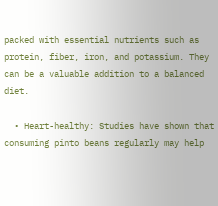packed with essential nutrients such as protein, fiber, iron, and potassium. They can be a valuable addition to a balanced diet.

  • Heart-healthy: Studies have shown that consuming pinto beans regularly may help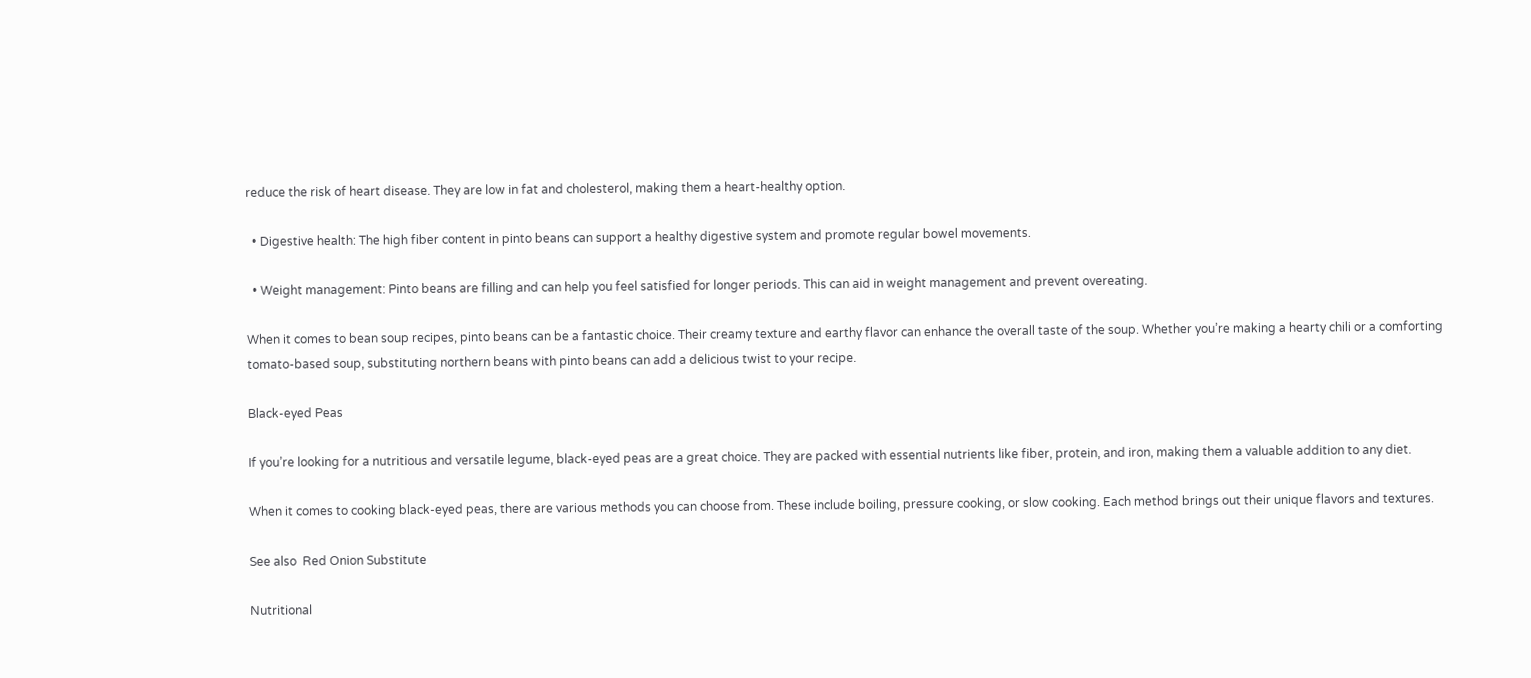reduce the risk of heart disease. They are low in fat and cholesterol, making them a heart-healthy option.

  • Digestive health: The high fiber content in pinto beans can support a healthy digestive system and promote regular bowel movements.

  • Weight management: Pinto beans are filling and can help you feel satisfied for longer periods. This can aid in weight management and prevent overeating.

When it comes to bean soup recipes, pinto beans can be a fantastic choice. Their creamy texture and earthy flavor can enhance the overall taste of the soup. Whether you’re making a hearty chili or a comforting tomato-based soup, substituting northern beans with pinto beans can add a delicious twist to your recipe.

Black-eyed Peas

If you’re looking for a nutritious and versatile legume, black-eyed peas are a great choice. They are packed with essential nutrients like fiber, protein, and iron, making them a valuable addition to any diet.

When it comes to cooking black-eyed peas, there are various methods you can choose from. These include boiling, pressure cooking, or slow cooking. Each method brings out their unique flavors and textures.

See also  Red Onion Substitute

Nutritional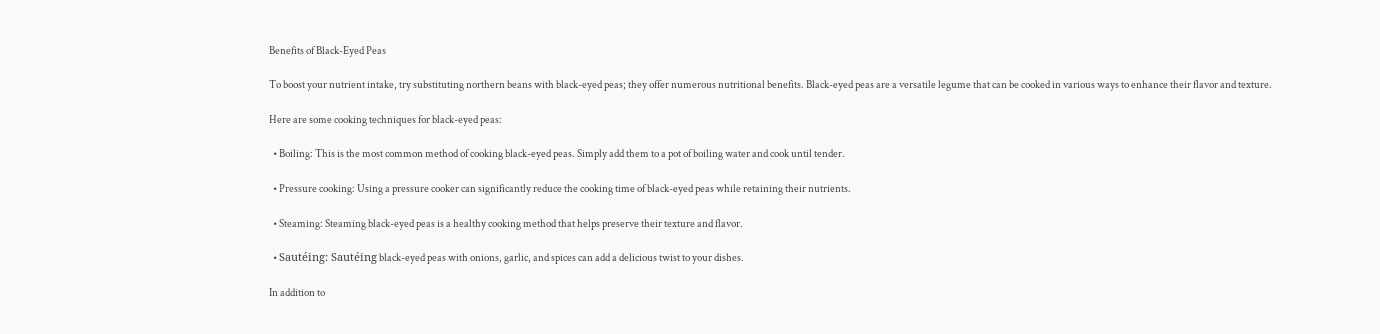Benefits of Black-Eyed Peas

To boost your nutrient intake, try substituting northern beans with black-eyed peas; they offer numerous nutritional benefits. Black-eyed peas are a versatile legume that can be cooked in various ways to enhance their flavor and texture.

Here are some cooking techniques for black-eyed peas:

  • Boiling: This is the most common method of cooking black-eyed peas. Simply add them to a pot of boiling water and cook until tender.

  • Pressure cooking: Using a pressure cooker can significantly reduce the cooking time of black-eyed peas while retaining their nutrients.

  • Steaming: Steaming black-eyed peas is a healthy cooking method that helps preserve their texture and flavor.

  • Sautéing: Sautéing black-eyed peas with onions, garlic, and spices can add a delicious twist to your dishes.

In addition to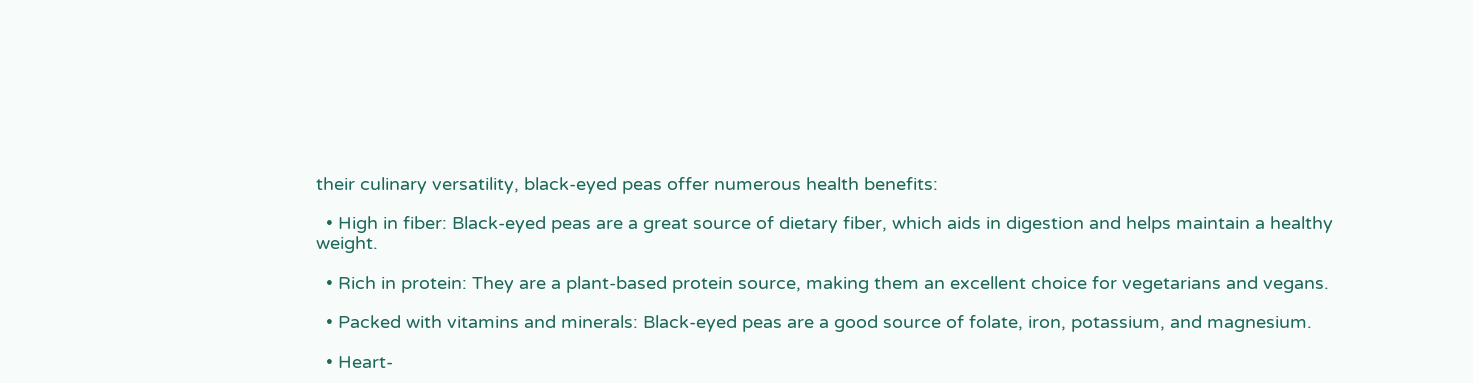their culinary versatility, black-eyed peas offer numerous health benefits:

  • High in fiber: Black-eyed peas are a great source of dietary fiber, which aids in digestion and helps maintain a healthy weight.

  • Rich in protein: They are a plant-based protein source, making them an excellent choice for vegetarians and vegans.

  • Packed with vitamins and minerals: Black-eyed peas are a good source of folate, iron, potassium, and magnesium.

  • Heart-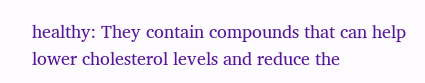healthy: They contain compounds that can help lower cholesterol levels and reduce the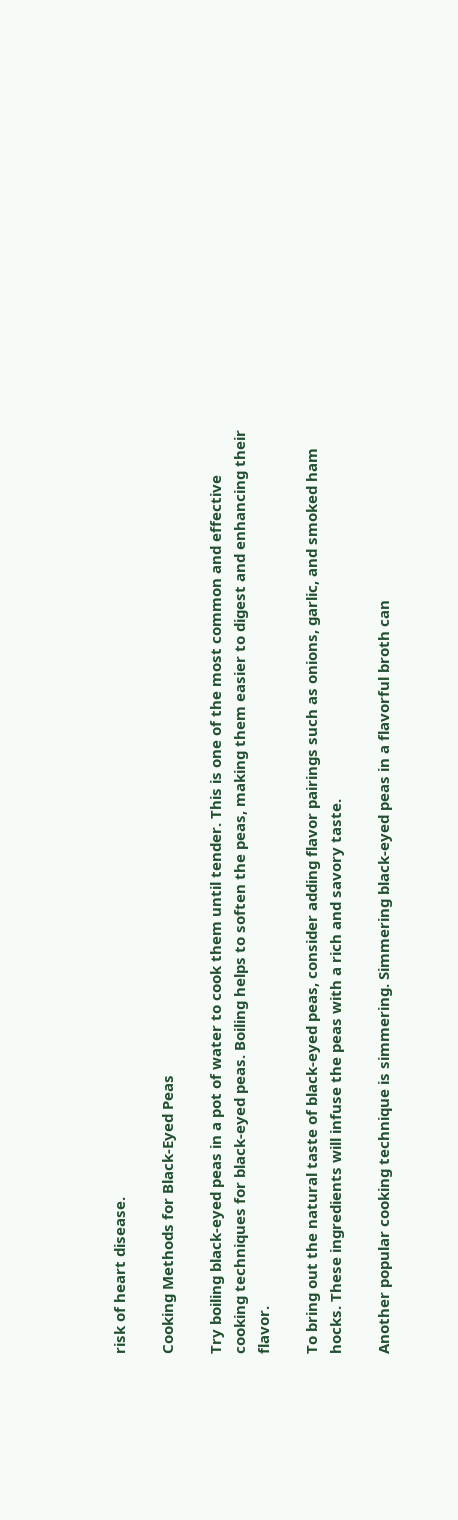risk of heart disease.

Cooking Methods for Black-Eyed Peas

Try boiling black-eyed peas in a pot of water to cook them until tender. This is one of the most common and effective cooking techniques for black-eyed peas. Boiling helps to soften the peas, making them easier to digest and enhancing their flavor.

To bring out the natural taste of black-eyed peas, consider adding flavor pairings such as onions, garlic, and smoked ham hocks. These ingredients will infuse the peas with a rich and savory taste.

Another popular cooking technique is simmering. Simmering black-eyed peas in a flavorful broth can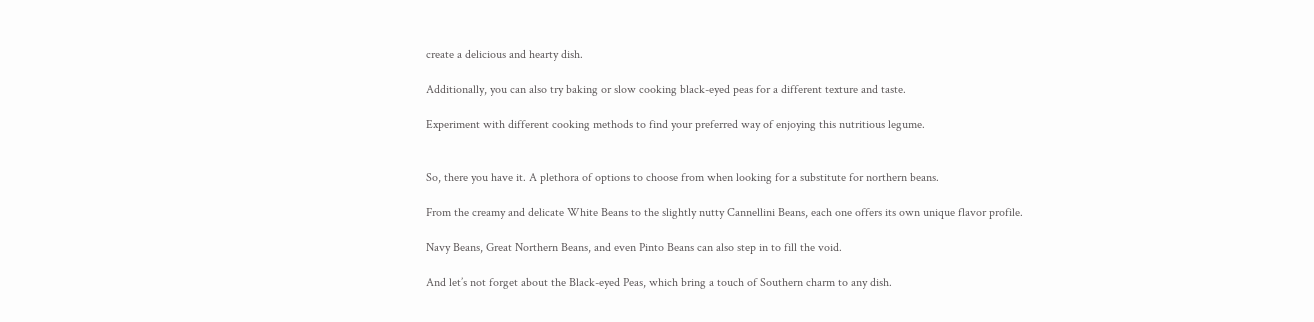create a delicious and hearty dish.

Additionally, you can also try baking or slow cooking black-eyed peas for a different texture and taste.

Experiment with different cooking methods to find your preferred way of enjoying this nutritious legume.


So, there you have it. A plethora of options to choose from when looking for a substitute for northern beans.

From the creamy and delicate White Beans to the slightly nutty Cannellini Beans, each one offers its own unique flavor profile.

Navy Beans, Great Northern Beans, and even Pinto Beans can also step in to fill the void.

And let’s not forget about the Black-eyed Peas, which bring a touch of Southern charm to any dish.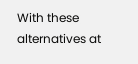With these alternatives at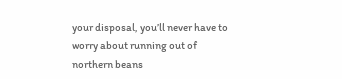your disposal, you’ll never have to worry about running out of northern beans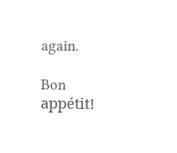again.

Bon appétit!